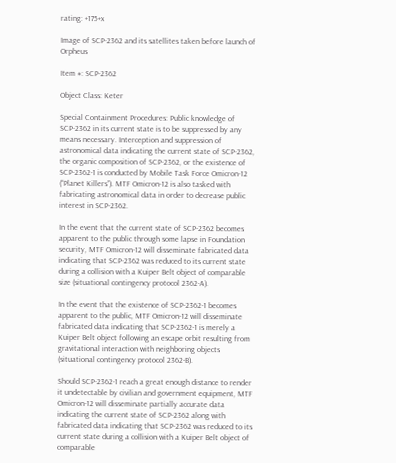rating: +175+x

Image of SCP-2362 and its satellites taken before launch of Orpheus

Item #: SCP-2362

Object Class: Keter

Special Containment Procedures: Public knowledge of SCP-2362 in its current state is to be suppressed by any means necessary. Interception and suppression of astronomical data indicating the current state of SCP-2362, the organic composition of SCP-2362, or the existence of SCP-2362-1 is conducted by Mobile Task Force Omicron-12 (“Planet Killers”). MTF Omicron-12 is also tasked with fabricating astronomical data in order to decrease public interest in SCP-2362.

In the event that the current state of SCP-2362 becomes apparent to the public through some lapse in Foundation security, MTF Omicron-12 will disseminate fabricated data indicating that SCP-2362 was reduced to its current state during a collision with a Kuiper Belt object of comparable size (situational contingency protocol 2362-A).

In the event that the existence of SCP-2362-1 becomes apparent to the public, MTF Omicron-12 will disseminate fabricated data indicating that SCP-2362-1 is merely a Kuiper Belt object following an escape orbit resulting from gravitational interaction with neighboring objects (situational contingency protocol 2362-B).

Should SCP-2362-1 reach a great enough distance to render it undetectable by civilian and government equipment, MTF Omicron-12 will disseminate partially accurate data indicating the current state of SCP-2362 along with fabricated data indicating that SCP-2362 was reduced to its current state during a collision with a Kuiper Belt object of comparable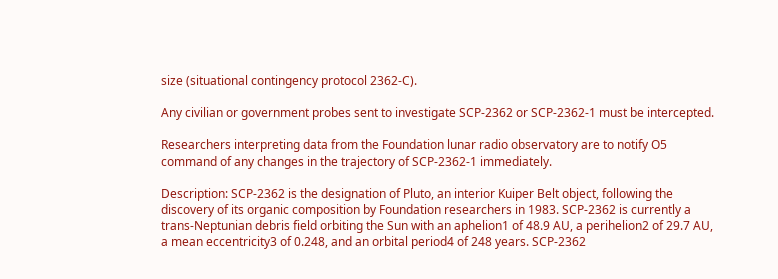size (situational contingency protocol 2362-C).

Any civilian or government probes sent to investigate SCP-2362 or SCP-2362-1 must be intercepted.

Researchers interpreting data from the Foundation lunar radio observatory are to notify O5 command of any changes in the trajectory of SCP-2362-1 immediately.

Description: SCP-2362 is the designation of Pluto, an interior Kuiper Belt object, following the discovery of its organic composition by Foundation researchers in 1983. SCP-2362 is currently a trans-Neptunian debris field orbiting the Sun with an aphelion1 of 48.9 AU, a perihelion2 of 29.7 AU, a mean eccentricity3 of 0.248, and an orbital period4 of 248 years. SCP-2362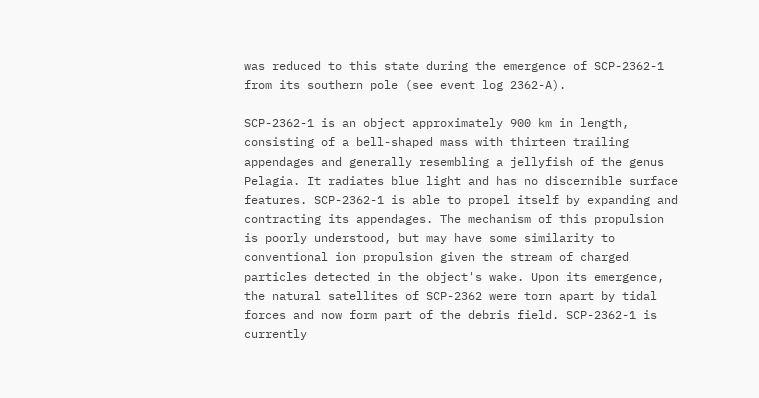was reduced to this state during the emergence of SCP-2362-1 from its southern pole (see event log 2362-A).

SCP-2362-1 is an object approximately 900 km in length, consisting of a bell-shaped mass with thirteen trailing appendages and generally resembling a jellyfish of the genus Pelagia. It radiates blue light and has no discernible surface features. SCP-2362-1 is able to propel itself by expanding and contracting its appendages. The mechanism of this propulsion is poorly understood, but may have some similarity to conventional ion propulsion given the stream of charged particles detected in the object's wake. Upon its emergence, the natural satellites of SCP-2362 were torn apart by tidal forces and now form part of the debris field. SCP-2362-1 is currently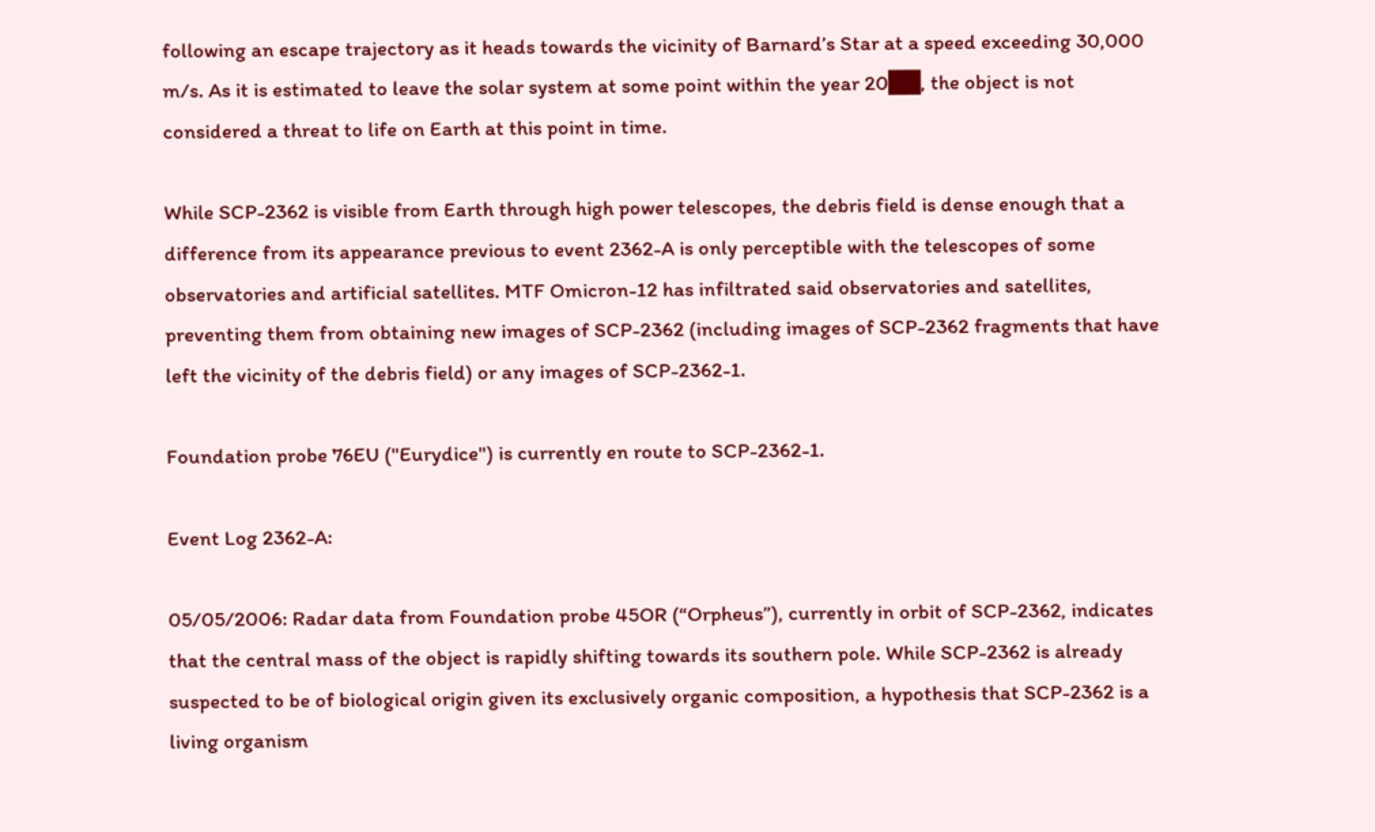following an escape trajectory as it heads towards the vicinity of Barnard’s Star at a speed exceeding 30,000 m/s. As it is estimated to leave the solar system at some point within the year 20██, the object is not considered a threat to life on Earth at this point in time.

While SCP-2362 is visible from Earth through high power telescopes, the debris field is dense enough that a difference from its appearance previous to event 2362-A is only perceptible with the telescopes of some observatories and artificial satellites. MTF Omicron-12 has infiltrated said observatories and satellites, preventing them from obtaining new images of SCP-2362 (including images of SCP-2362 fragments that have left the vicinity of the debris field) or any images of SCP-2362-1.

Foundation probe 76EU ("Eurydice") is currently en route to SCP-2362-1.

Event Log 2362-A:

05/05/2006: Radar data from Foundation probe 45OR (“Orpheus”), currently in orbit of SCP-2362, indicates that the central mass of the object is rapidly shifting towards its southern pole. While SCP-2362 is already suspected to be of biological origin given its exclusively organic composition, a hypothesis that SCP-2362 is a living organism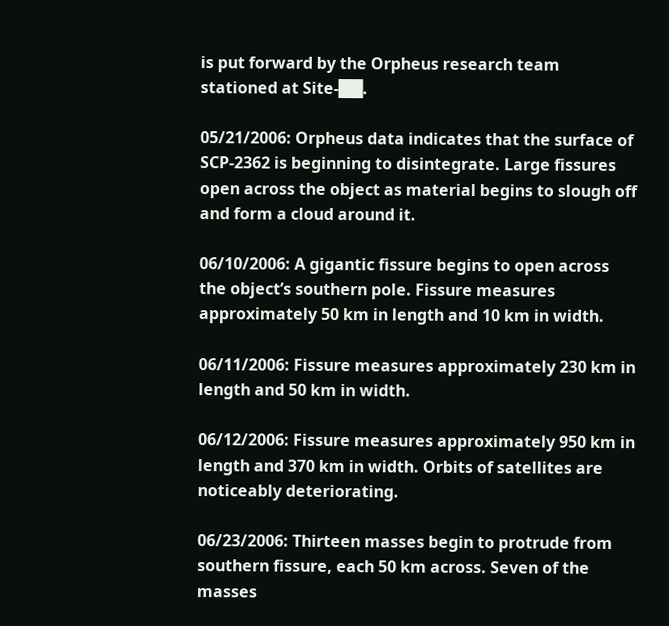is put forward by the Orpheus research team stationed at Site-██.

05/21/2006: Orpheus data indicates that the surface of SCP-2362 is beginning to disintegrate. Large fissures open across the object as material begins to slough off and form a cloud around it.

06/10/2006: A gigantic fissure begins to open across the object’s southern pole. Fissure measures approximately 50 km in length and 10 km in width.

06/11/2006: Fissure measures approximately 230 km in length and 50 km in width.

06/12/2006: Fissure measures approximately 950 km in length and 370 km in width. Orbits of satellites are noticeably deteriorating.

06/23/2006: Thirteen masses begin to protrude from southern fissure, each 50 km across. Seven of the masses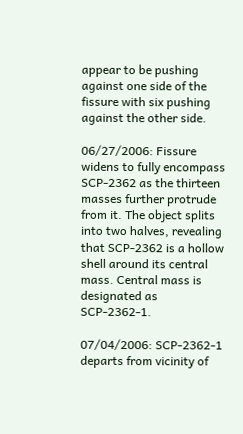appear to be pushing against one side of the fissure with six pushing against the other side.

06/27/2006: Fissure widens to fully encompass SCP-2362 as the thirteen masses further protrude from it. The object splits into two halves, revealing that SCP-2362 is a hollow shell around its central mass. Central mass is designated as SCP-2362-1.

07/04/2006: SCP-2362-1 departs from vicinity of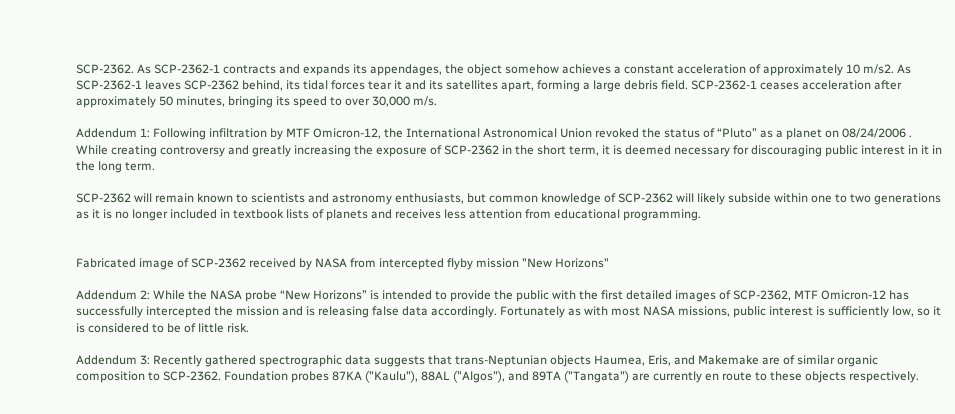SCP-2362. As SCP-2362-1 contracts and expands its appendages, the object somehow achieves a constant acceleration of approximately 10 m/s2. As SCP-2362-1 leaves SCP-2362 behind, its tidal forces tear it and its satellites apart, forming a large debris field. SCP-2362-1 ceases acceleration after approximately 50 minutes, bringing its speed to over 30,000 m/s.

Addendum 1: Following infiltration by MTF Omicron-12, the International Astronomical Union revoked the status of “Pluto” as a planet on 08/24/2006 . While creating controversy and greatly increasing the exposure of SCP-2362 in the short term, it is deemed necessary for discouraging public interest in it in the long term.

SCP-2362 will remain known to scientists and astronomy enthusiasts, but common knowledge of SCP-2362 will likely subside within one to two generations as it is no longer included in textbook lists of planets and receives less attention from educational programming.


Fabricated image of SCP-2362 received by NASA from intercepted flyby mission "New Horizons"

Addendum 2: While the NASA probe “New Horizons” is intended to provide the public with the first detailed images of SCP-2362, MTF Omicron-12 has successfully intercepted the mission and is releasing false data accordingly. Fortunately as with most NASA missions, public interest is sufficiently low, so it is considered to be of little risk.

Addendum 3: Recently gathered spectrographic data suggests that trans-Neptunian objects Haumea, Eris, and Makemake are of similar organic composition to SCP-2362. Foundation probes 87KA ("Kaulu"), 88AL ("Algos"), and 89TA ("Tangata") are currently en route to these objects respectively.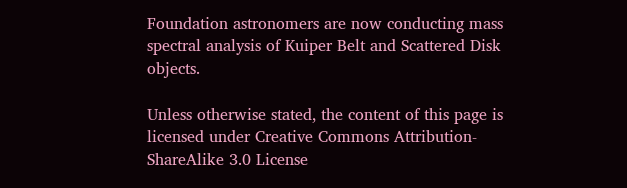Foundation astronomers are now conducting mass spectral analysis of Kuiper Belt and Scattered Disk objects.

Unless otherwise stated, the content of this page is licensed under Creative Commons Attribution-ShareAlike 3.0 License